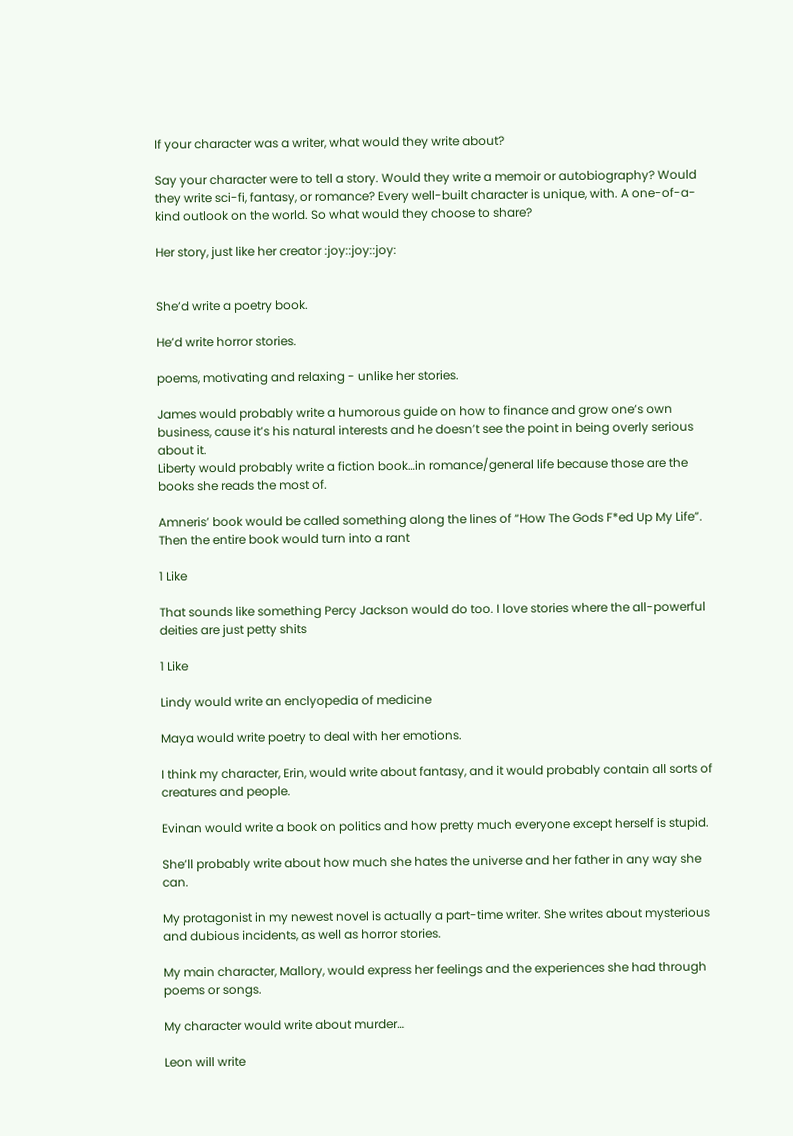If your character was a writer, what would they write about?

Say your character were to tell a story. Would they write a memoir or autobiography? Would they write sci-fi, fantasy, or romance? Every well-built character is unique, with. A one-of-a-kind outlook on the world. So what would they choose to share?

Her story, just like her creator :joy::joy::joy:


She’d write a poetry book.

He’d write horror stories.

poems, motivating and relaxing - unlike her stories.

James would probably write a humorous guide on how to finance and grow one’s own business, cause it’s his natural interests and he doesn’t see the point in being overly serious about it.
Liberty would probably write a fiction book…in romance/general life because those are the books she reads the most of.

Amneris’ book would be called something along the lines of “How The Gods F*ed Up My Life”. Then the entire book would turn into a rant

1 Like

That sounds like something Percy Jackson would do too. I love stories where the all-powerful deities are just petty shits

1 Like

Lindy would write an enclyopedia of medicine

Maya would write poetry to deal with her emotions.

I think my character, Erin, would write about fantasy, and it would probably contain all sorts of creatures and people.

Evinan would write a book on politics and how pretty much everyone except herself is stupid.

She’ll probably write about how much she hates the universe and her father in any way she can.

My protagonist in my newest novel is actually a part-time writer. She writes about mysterious and dubious incidents, as well as horror stories.

My main character, Mallory, would express her feelings and the experiences she had through poems or songs.

My character would write about murder…

Leon will write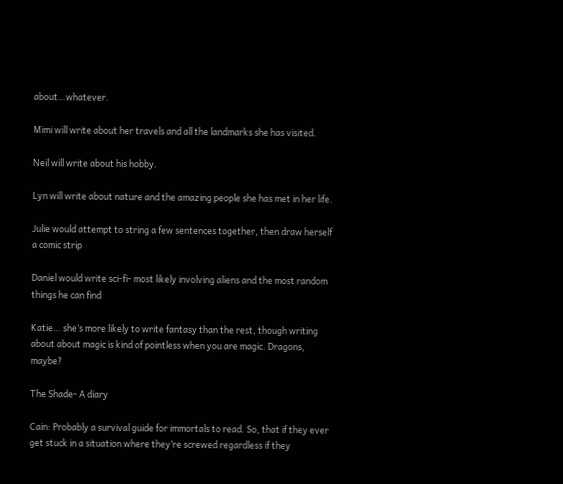about…whatever.

Mimi will write about her travels and all the landmarks she has visited.

Neil will write about his hobby.

Lyn will write about nature and the amazing people she has met in her life.

Julie would attempt to string a few sentences together, then draw herself a comic strip

Daniel would write sci-fi- most likely involving aliens and the most random things he can find

Katie… she’s more likely to write fantasy than the rest, though writing about about magic is kind of pointless when you are magic. Dragons, maybe?

The Shade- A diary

Cain: Probably a survival guide for immortals to read. So, that if they ever get stuck in a situation where they’re screwed regardless if they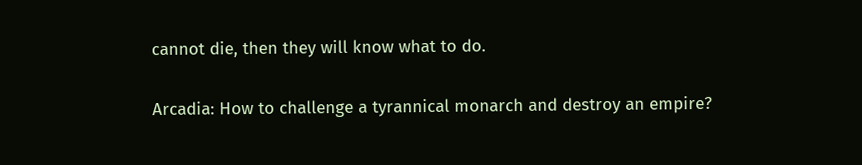cannot die, then they will know what to do.

Arcadia: How to challenge a tyrannical monarch and destroy an empire?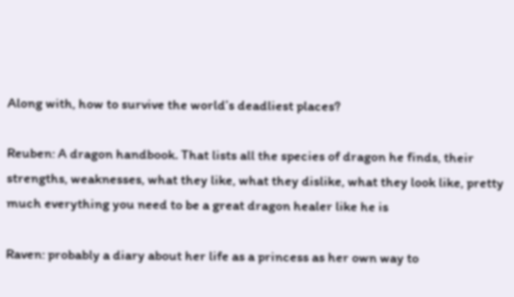Along with, how to survive the world’s deadliest places?

Reuben: A dragon handbook. That lists all the species of dragon he finds, their strengths, weaknesses, what they like, what they dislike, what they look like, pretty much everything you need to be a great dragon healer like he is

Raven: probably a diary about her life as a princess as her own way to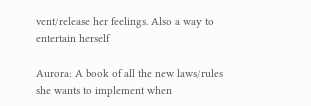vent/release her feelings. Also a way to entertain herself

Aurora: A book of all the new laws/rules she wants to implement when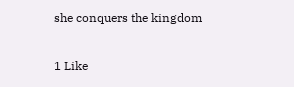she conquers the kingdom

1 Like